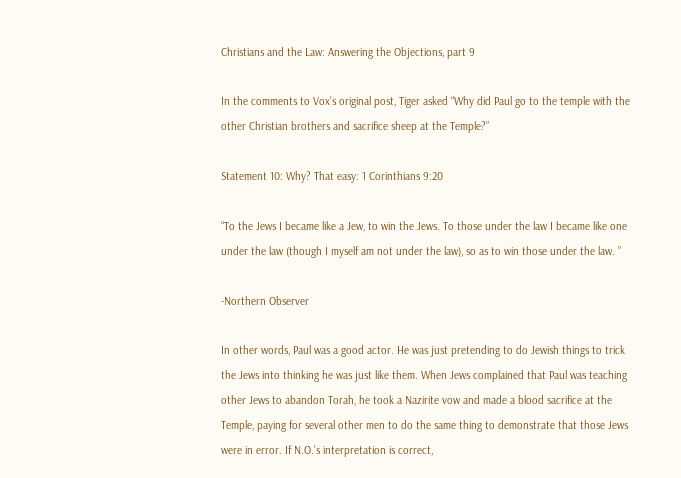Christians and the Law: Answering the Objections, part 9

In the comments to Vox’s original post, Tiger asked “Why did Paul go to the temple with the other Christian brothers and sacrifice sheep at the Temple?”

Statement 10: Why? That easy: 1 Corinthians 9:20

“To the Jews I became like a Jew, to win the Jews. To those under the law I became like one under the law (though I myself am not under the law), so as to win those under the law. ”

-Northern Observer

In other words, Paul was a good actor. He was just pretending to do Jewish things to trick the Jews into thinking he was just like them. When Jews complained that Paul was teaching other Jews to abandon Torah, he took a Nazirite vow and made a blood sacrifice at the Temple, paying for several other men to do the same thing to demonstrate that those Jews were in error. If N.O.’s interpretation is correct,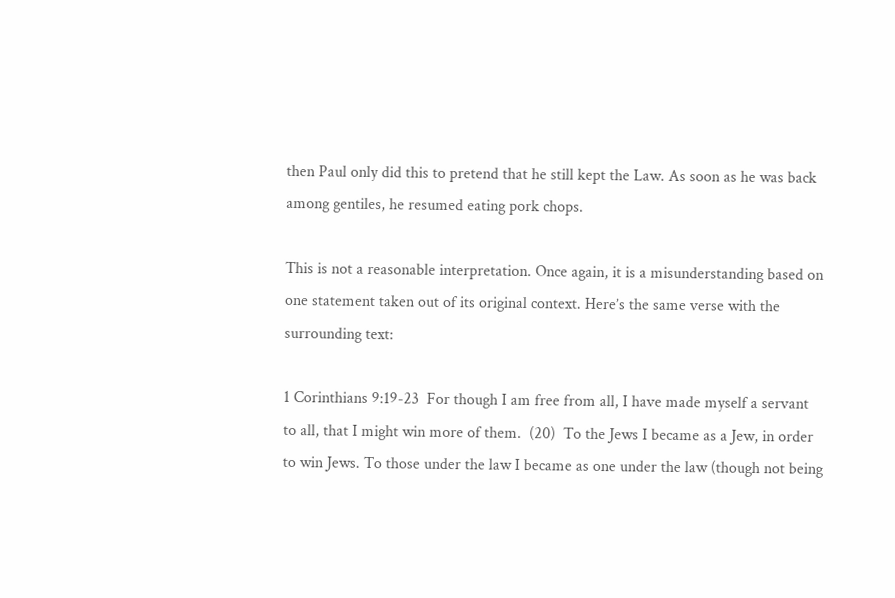then Paul only did this to pretend that he still kept the Law. As soon as he was back among gentiles, he resumed eating pork chops.

This is not a reasonable interpretation. Once again, it is a misunderstanding based on one statement taken out of its original context. Here’s the same verse with the surrounding text:

1 Corinthians 9:19-23  For though I am free from all, I have made myself a servant to all, that I might win more of them.  (20)  To the Jews I became as a Jew, in order to win Jews. To those under the law I became as one under the law (though not being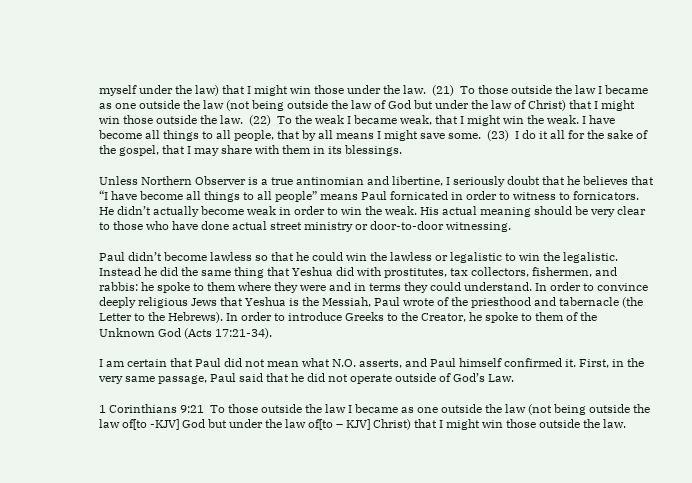myself under the law) that I might win those under the law.  (21)  To those outside the law I became as one outside the law (not being outside the law of God but under the law of Christ) that I might win those outside the law.  (22)  To the weak I became weak, that I might win the weak. I have become all things to all people, that by all means I might save some.  (23)  I do it all for the sake of the gospel, that I may share with them in its blessings.

Unless Northern Observer is a true antinomian and libertine, I seriously doubt that he believes that “I have become all things to all people” means Paul fornicated in order to witness to fornicators. He didn’t actually become weak in order to win the weak. His actual meaning should be very clear to those who have done actual street ministry or door-to-door witnessing.

Paul didn’t become lawless so that he could win the lawless or legalistic to win the legalistic. Instead he did the same thing that Yeshua did with prostitutes, tax collectors, fishermen, and rabbis: he spoke to them where they were and in terms they could understand. In order to convince deeply religious Jews that Yeshua is the Messiah, Paul wrote of the priesthood and tabernacle (the Letter to the Hebrews). In order to introduce Greeks to the Creator, he spoke to them of the Unknown God (Acts 17:21-34).

I am certain that Paul did not mean what N.O. asserts, and Paul himself confirmed it. First, in the very same passage, Paul said that he did not operate outside of God’s Law.

1 Corinthians 9:21  To those outside the law I became as one outside the law (not being outside the law of[to -KJV] God but under the law of[to – KJV] Christ) that I might win those outside the law.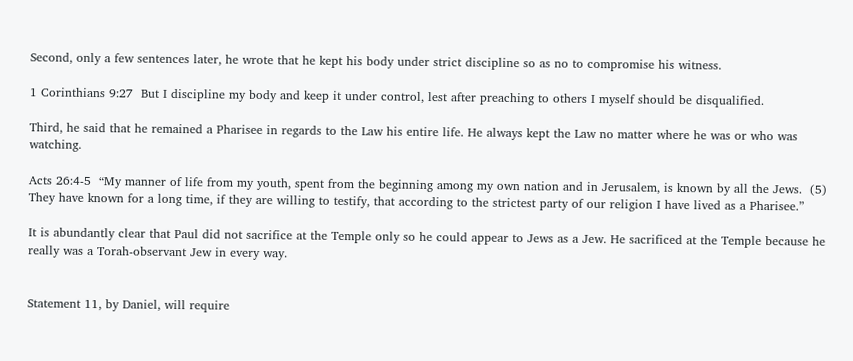Second, only a few sentences later, he wrote that he kept his body under strict discipline so as no to compromise his witness.

1 Corinthians 9:27  But I discipline my body and keep it under control, lest after preaching to others I myself should be disqualified.

Third, he said that he remained a Pharisee in regards to the Law his entire life. He always kept the Law no matter where he was or who was watching.

Acts 26:4-5  “My manner of life from my youth, spent from the beginning among my own nation and in Jerusalem, is known by all the Jews.  (5)  They have known for a long time, if they are willing to testify, that according to the strictest party of our religion I have lived as a Pharisee.”

It is abundantly clear that Paul did not sacrifice at the Temple only so he could appear to Jews as a Jew. He sacrificed at the Temple because he really was a Torah-observant Jew in every way.


Statement 11, by Daniel, will require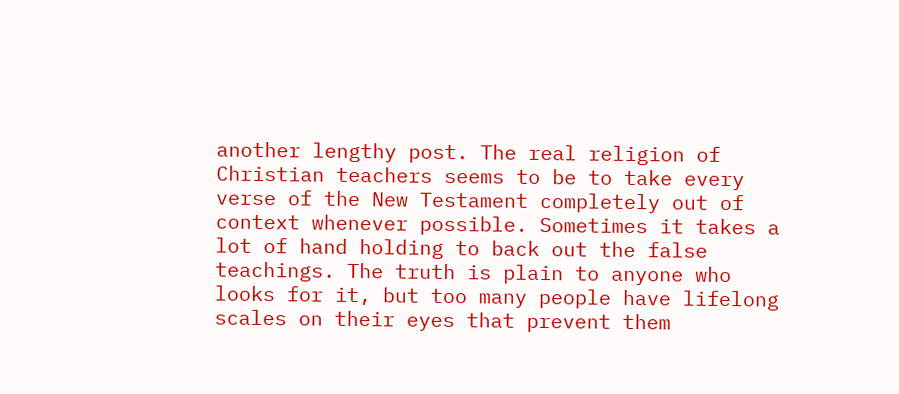another lengthy post. The real religion of Christian teachers seems to be to take every verse of the New Testament completely out of context whenever possible. Sometimes it takes a lot of hand holding to back out the false teachings. The truth is plain to anyone who looks for it, but too many people have lifelong scales on their eyes that prevent them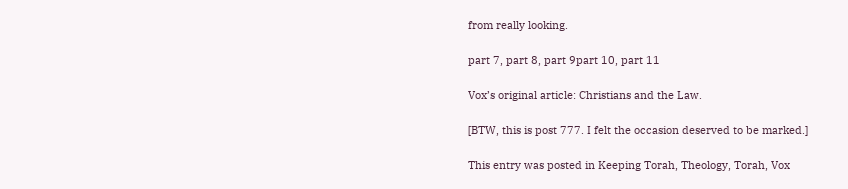from really looking.

part 7, part 8, part 9part 10, part 11

Vox’s original article: Christians and the Law.

[BTW, this is post 777. I felt the occasion deserved to be marked.]

This entry was posted in Keeping Torah, Theology, Torah, Vox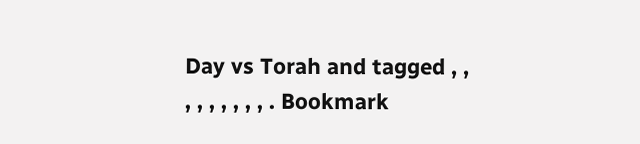Day vs Torah and tagged , , , , , , , , , . Bookmark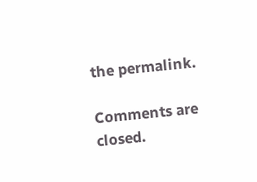the permalink.

Comments are closed.